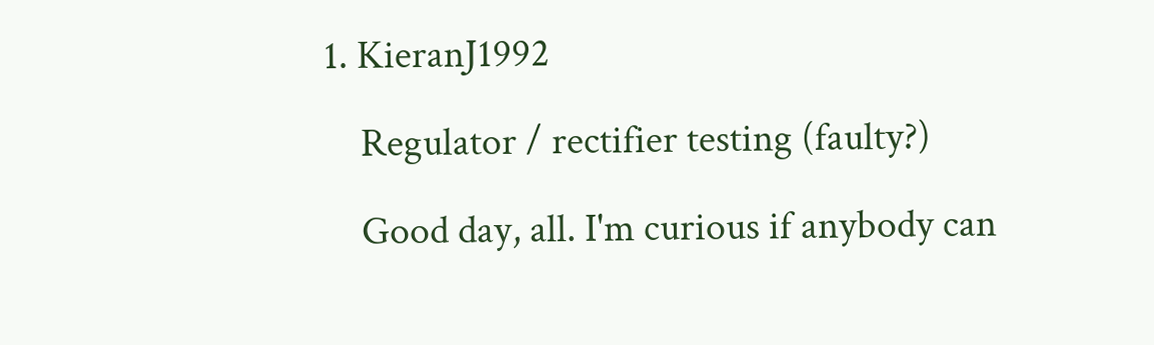1. KieranJ1992

    Regulator / rectifier testing (faulty?)

    Good day, all. I'm curious if anybody can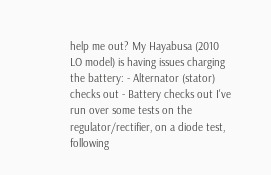help me out? My Hayabusa (2010 LO model) is having issues charging the battery: - Alternator (stator) checks out - Battery checks out I've run over some tests on the regulator/rectifier, on a diode test, following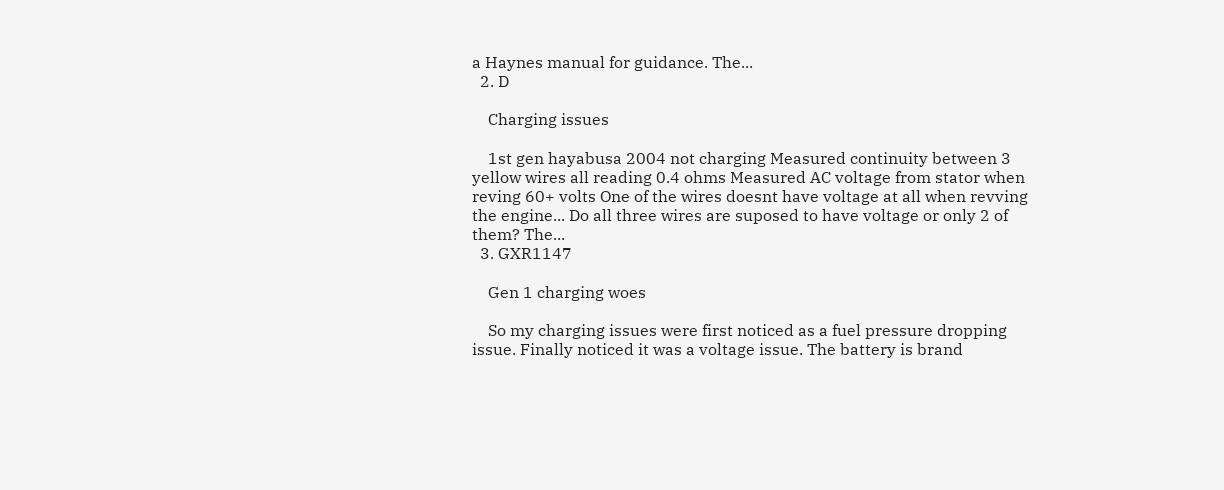a Haynes manual for guidance. The...
  2. D

    Charging issues

    1st gen hayabusa 2004 not charging Measured continuity between 3 yellow wires all reading 0.4 ohms Measured AC voltage from stator when reving 60+ volts One of the wires doesnt have voltage at all when revving the engine... Do all three wires are suposed to have voltage or only 2 of them? The...
  3. GXR1147

    Gen 1 charging woes

    So my charging issues were first noticed as a fuel pressure dropping issue. Finally noticed it was a voltage issue. The battery is brand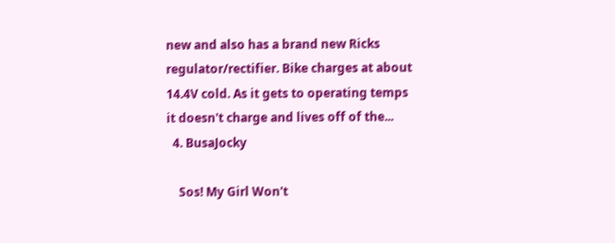new and also has a brand new Ricks regulator/rectifier. Bike charges at about 14.4V cold. As it gets to operating temps it doesn't charge and lives off of the...
  4. BusaJocky

    Sos! My Girl Won't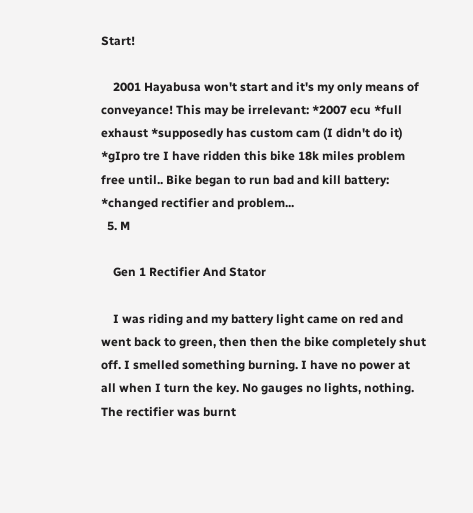Start!

    2001 Hayabusa won't start and it's my only means of conveyance! This may be irrelevant: *2007 ecu *full exhaust *supposedly has custom cam (I didn't do it) *gIpro tre I have ridden this bike 18k miles problem free until.. Bike began to run bad and kill battery: *changed rectifier and problem...
  5. M

    Gen 1 Rectifier And Stator

    I was riding and my battery light came on red and went back to green, then then the bike completely shut off. I smelled something burning. I have no power at all when I turn the key. No gauges no lights, nothing. The rectifier was burnt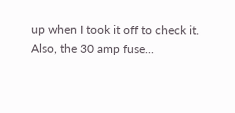up when I took it off to check it. Also, the 30 amp fuse...